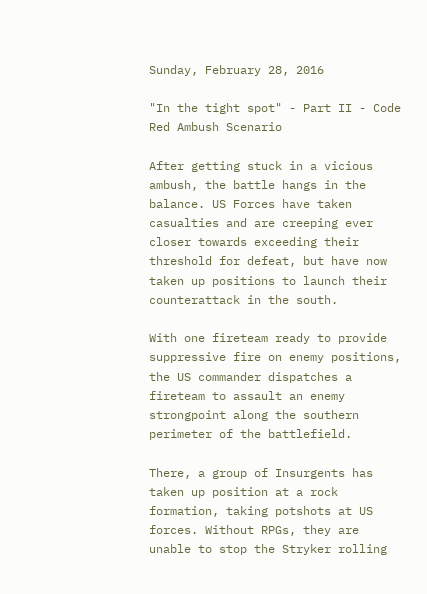Sunday, February 28, 2016

"In the tight spot" - Part II - Code Red Ambush Scenario

After getting stuck in a vicious ambush, the battle hangs in the balance. US Forces have taken casualties and are creeping ever closer towards exceeding their threshold for defeat, but have now taken up positions to launch their counterattack in the south.

With one fireteam ready to provide suppressive fire on enemy positions, the US commander dispatches a fireteam to assault an enemy strongpoint along the southern perimeter of the battlefield.

There, a group of Insurgents has taken up position at a rock formation, taking potshots at US forces. Without RPGs, they are unable to stop the Stryker rolling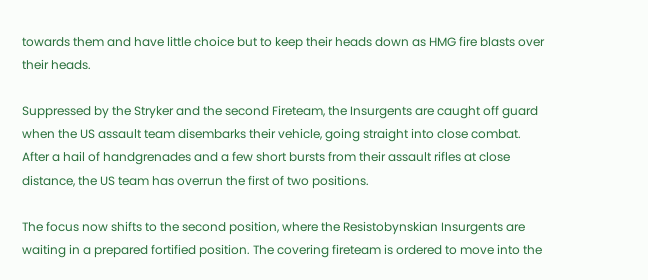towards them and have little choice but to keep their heads down as HMG fire blasts over their heads.

Suppressed by the Stryker and the second Fireteam, the Insurgents are caught off guard when the US assault team disembarks their vehicle, going straight into close combat.
After a hail of handgrenades and a few short bursts from their assault rifles at close distance, the US team has overrun the first of two positions.

The focus now shifts to the second position, where the Resistobynskian Insurgents are waiting in a prepared fortified position. The covering fireteam is ordered to move into the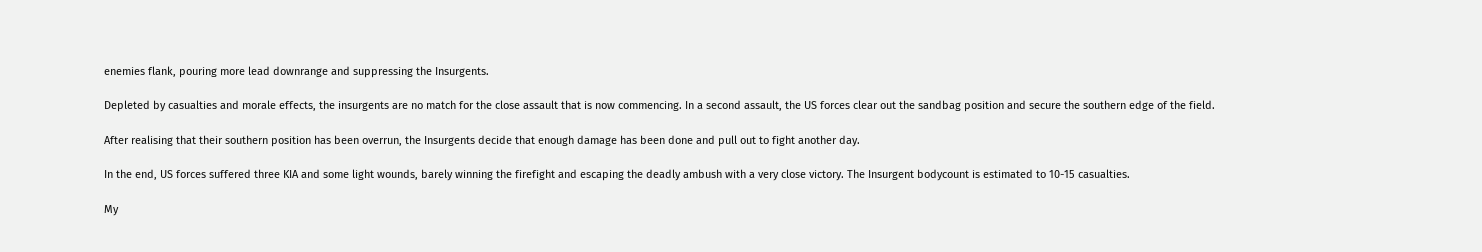enemies flank, pouring more lead downrange and suppressing the Insurgents.

Depleted by casualties and morale effects, the insurgents are no match for the close assault that is now commencing. In a second assault, the US forces clear out the sandbag position and secure the southern edge of the field.

After realising that their southern position has been overrun, the Insurgents decide that enough damage has been done and pull out to fight another day.

In the end, US forces suffered three KIA and some light wounds, barely winning the firefight and escaping the deadly ambush with a very close victory. The Insurgent bodycount is estimated to 10-15 casualties.

My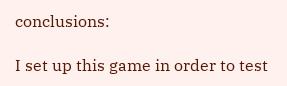conclusions:

I set up this game in order to test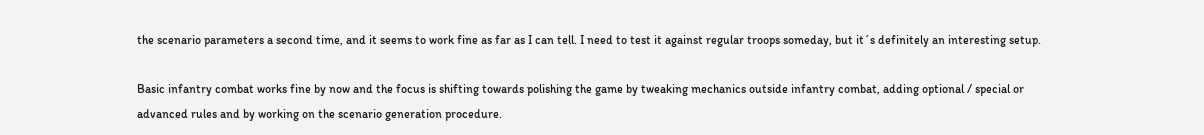the scenario parameters a second time, and it seems to work fine as far as I can tell. I need to test it against regular troops someday, but it´s definitely an interesting setup.

Basic infantry combat works fine by now and the focus is shifting towards polishing the game by tweaking mechanics outside infantry combat, adding optional / special or advanced rules and by working on the scenario generation procedure.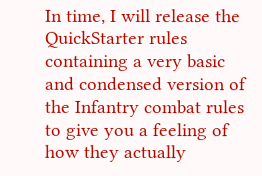In time, I will release the QuickStarter rules containing a very basic and condensed version of the Infantry combat rules to give you a feeling of how they actually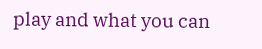play and what you can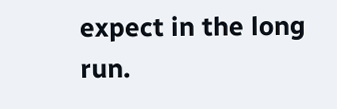expect in the long run.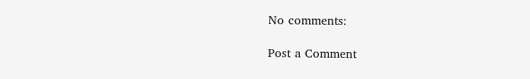No comments:

Post a Comment